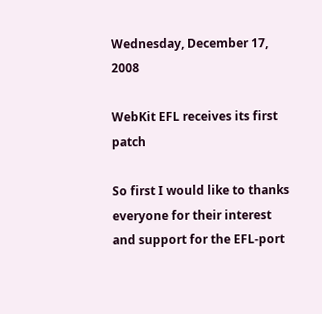Wednesday, December 17, 2008

WebKit EFL receives its first patch

So first I would like to thanks everyone for their interest and support for the EFL-port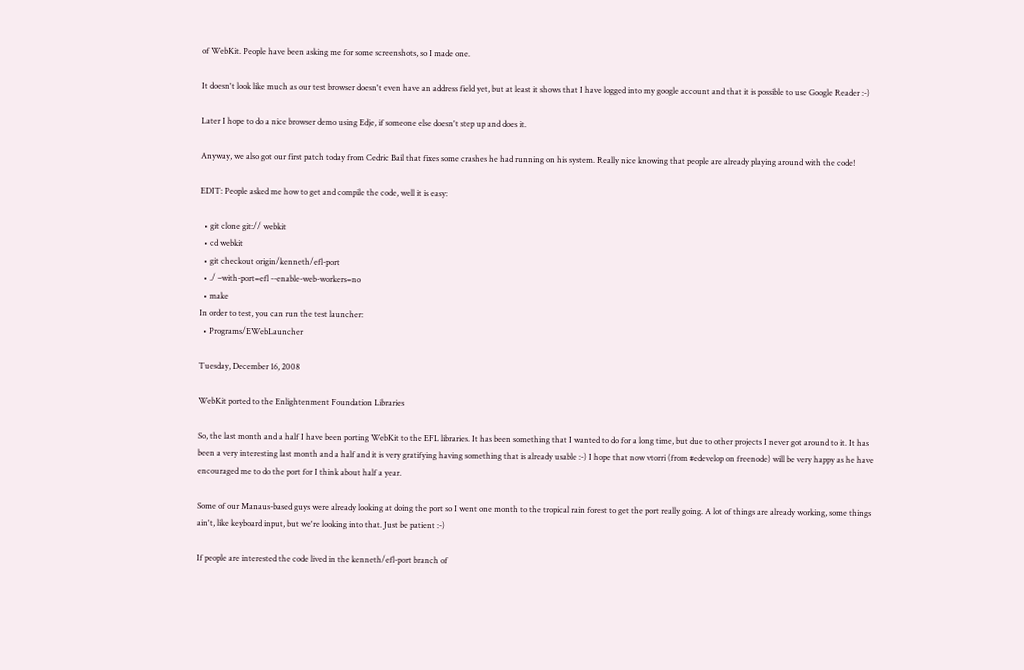of WebKit. People have been asking me for some screenshots, so I made one.

It doesn't look like much as our test browser doesn't even have an address field yet, but at least it shows that I have logged into my google account and that it is possible to use Google Reader :-)

Later I hope to do a nice browser demo using Edje, if someone else doesn't step up and does it.

Anyway, we also got our first patch today from Cedric Bail that fixes some crashes he had running on his system. Really nice knowing that people are already playing around with the code!

EDIT: People asked me how to get and compile the code, well it is easy:

  • git clone git:// webkit
  • cd webkit
  • git checkout origin/kenneth/efl-port
  • ./ –with-port=efl --enable-web-workers=no
  • make
In order to test, you can run the test launcher:
  • Programs/EWebLauncher

Tuesday, December 16, 2008

WebKit ported to the Enlightenment Foundation Libraries

So, the last month and a half I have been porting WebKit to the EFL libraries. It has been something that I wanted to do for a long time, but due to other projects I never got around to it. It has been a very interesting last month and a half and it is very gratifying having something that is already usable :-) I hope that now vtorri (from #edevelop on freenode) will be very happy as he have encouraged me to do the port for I think about half a year.

Some of our Manaus-based guys were already looking at doing the port so I went one month to the tropical rain forest to get the port really going. A lot of things are already working, some things ain't, like keyboard input, but we're looking into that. Just be patient :-)

If people are interested the code lived in the kenneth/efl-port branch of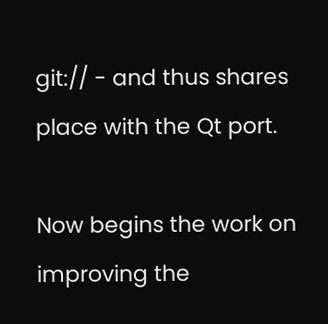git:// - and thus shares place with the Qt port.

Now begins the work on improving the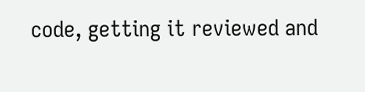code, getting it reviewed and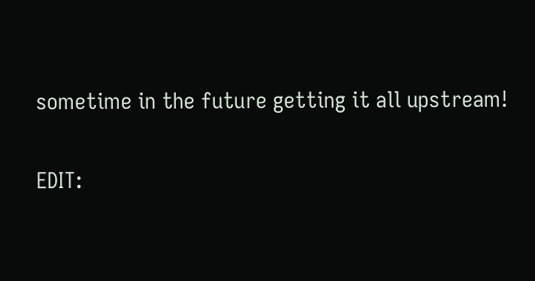sometime in the future getting it all upstream!

EDIT: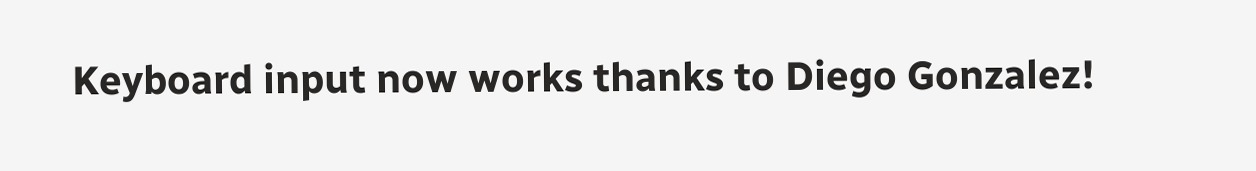Keyboard input now works thanks to Diego Gonzalez!